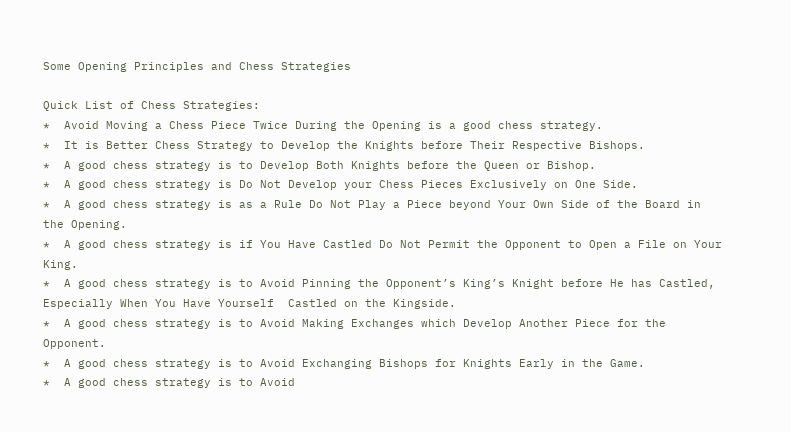Some Opening Principles and Chess Strategies

Quick List of Chess Strategies:
*  Avoid Moving a Chess Piece Twice During the Opening is a good chess strategy.
*  It is Better Chess Strategy to Develop the Knights before Their Respective Bishops.
*  A good chess strategy is to Develop Both Knights before the Queen or Bishop.
*  A good chess strategy is Do Not Develop your Chess Pieces Exclusively on One Side.
*  A good chess strategy is as a Rule Do Not Play a Piece beyond Your Own Side of the Board in the Opening.
*  A good chess strategy is if You Have Castled Do Not Permit the Opponent to Open a File on Your King.
*  A good chess strategy is to Avoid Pinning the Opponent’s King’s Knight before He has Castled, Especially When You Have Yourself  Castled on the Kingside.
*  A good chess strategy is to Avoid Making Exchanges which Develop Another Piece for the Opponent.
*  A good chess strategy is to Avoid Exchanging Bishops for Knights Early in the Game.
*  A good chess strategy is to Avoid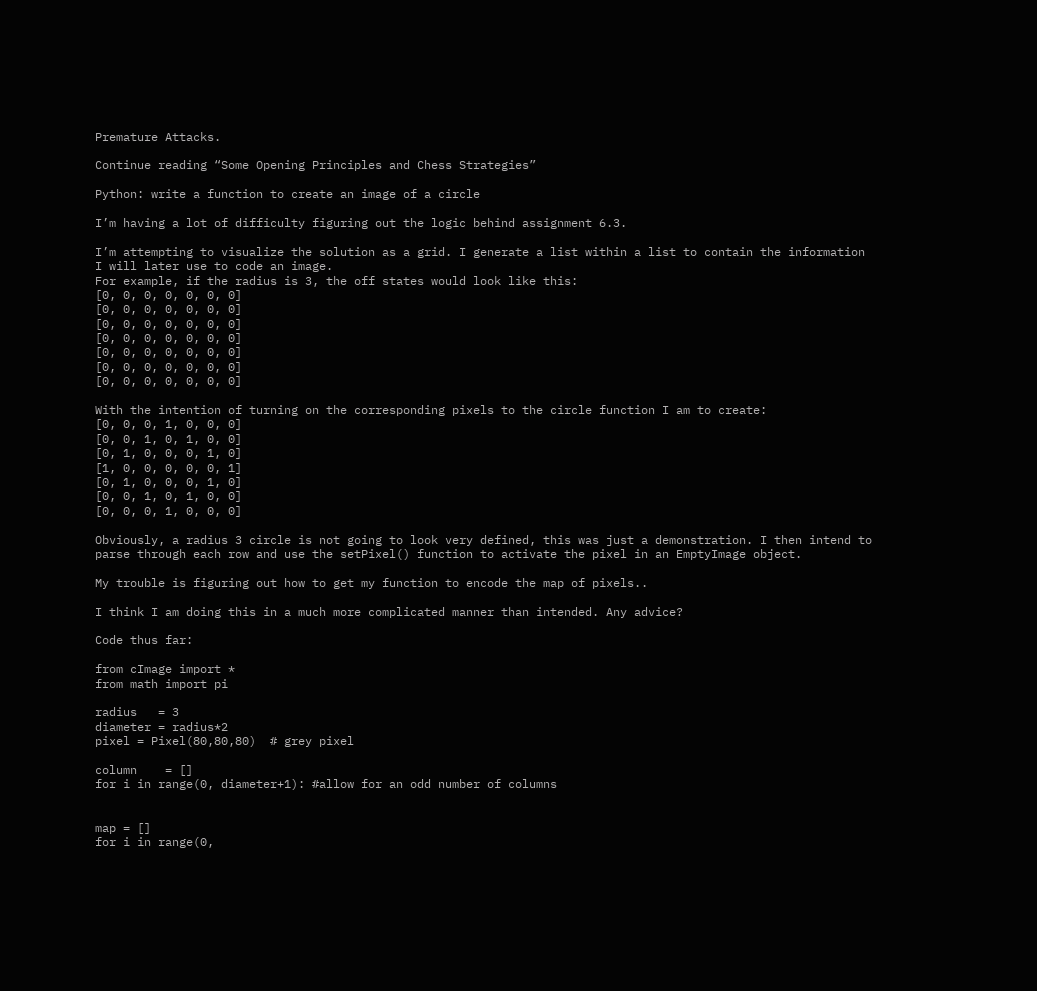Premature Attacks.

Continue reading “Some Opening Principles and Chess Strategies”

Python: write a function to create an image of a circle

I’m having a lot of difficulty figuring out the logic behind assignment 6.3.

I’m attempting to visualize the solution as a grid. I generate a list within a list to contain the information I will later use to code an image.
For example, if the radius is 3, the off states would look like this:
[0, 0, 0, 0, 0, 0, 0]
[0, 0, 0, 0, 0, 0, 0]
[0, 0, 0, 0, 0, 0, 0]
[0, 0, 0, 0, 0, 0, 0]
[0, 0, 0, 0, 0, 0, 0]
[0, 0, 0, 0, 0, 0, 0]
[0, 0, 0, 0, 0, 0, 0]

With the intention of turning on the corresponding pixels to the circle function I am to create:
[0, 0, 0, 1, 0, 0, 0]
[0, 0, 1, 0, 1, 0, 0]
[0, 1, 0, 0, 0, 1, 0]
[1, 0, 0, 0, 0, 0, 1]
[0, 1, 0, 0, 0, 1, 0]
[0, 0, 1, 0, 1, 0, 0]
[0, 0, 0, 1, 0, 0, 0]

Obviously, a radius 3 circle is not going to look very defined, this was just a demonstration. I then intend to parse through each row and use the setPixel() function to activate the pixel in an EmptyImage object.

My trouble is figuring out how to get my function to encode the map of pixels..

I think I am doing this in a much more complicated manner than intended. Any advice?

Code thus far:

from cImage import *
from math import pi

radius   = 3
diameter = radius*2
pixel = Pixel(80,80,80)  # grey pixel

column    = []
for i in range(0, diameter+1): #allow for an odd number of columns


map = []
for i in range(0,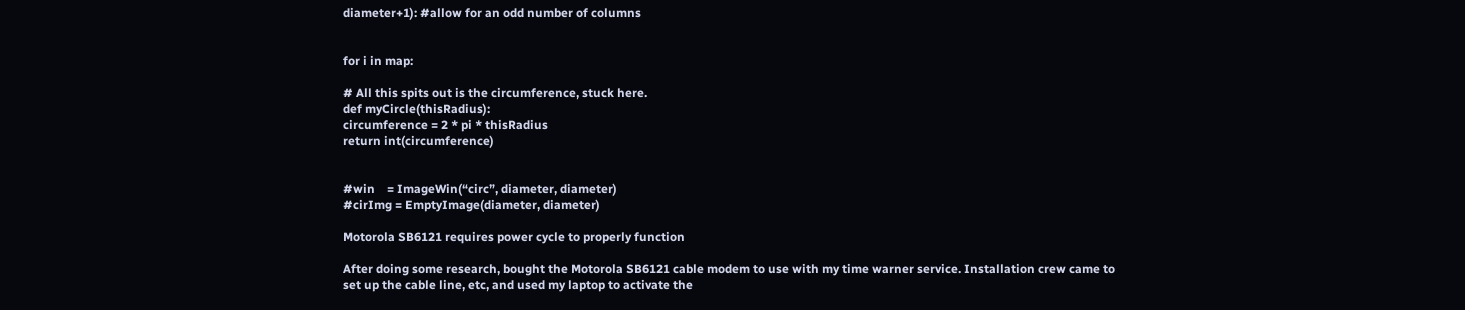diameter+1): #allow for an odd number of columns


for i in map:

# All this spits out is the circumference, stuck here.
def myCircle(thisRadius):
circumference = 2 * pi * thisRadius
return int(circumference)


#win    = ImageWin(“circ”, diameter, diameter)
#cirImg = EmptyImage(diameter, diameter)

Motorola SB6121 requires power cycle to properly function

After doing some research, bought the Motorola SB6121 cable modem to use with my time warner service. Installation crew came to set up the cable line, etc, and used my laptop to activate the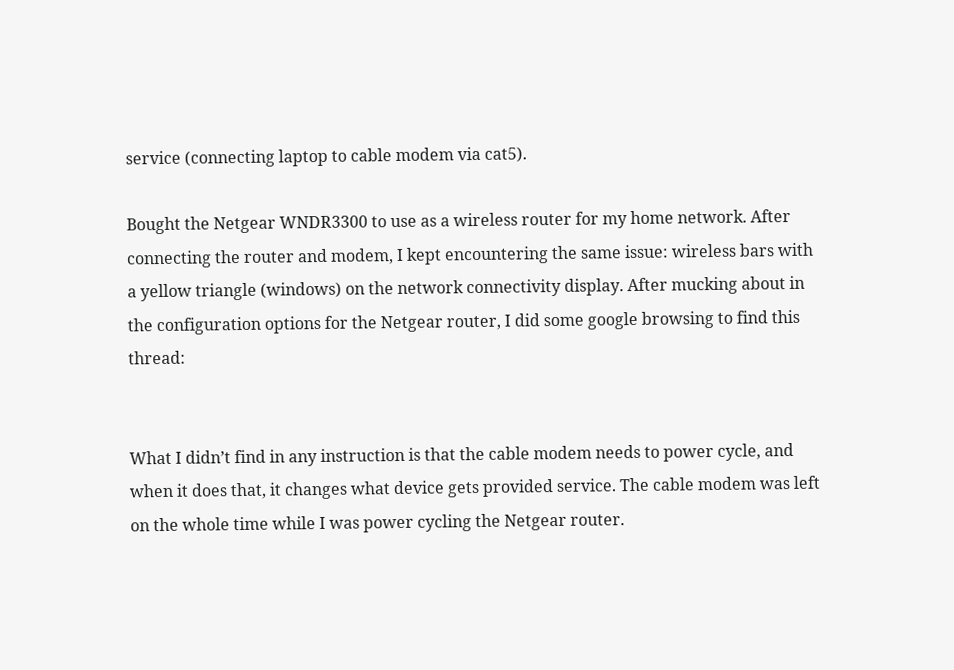service (connecting laptop to cable modem via cat5).

Bought the Netgear WNDR3300 to use as a wireless router for my home network. After connecting the router and modem, I kept encountering the same issue: wireless bars with a yellow triangle (windows) on the network connectivity display. After mucking about in the configuration options for the Netgear router, I did some google browsing to find this thread:


What I didn’t find in any instruction is that the cable modem needs to power cycle, and when it does that, it changes what device gets provided service. The cable modem was left on the whole time while I was power cycling the Netgear router.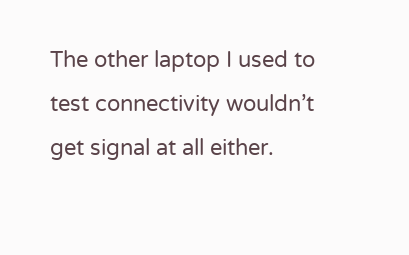The other laptop I used to test connectivity wouldn’t get signal at all either.